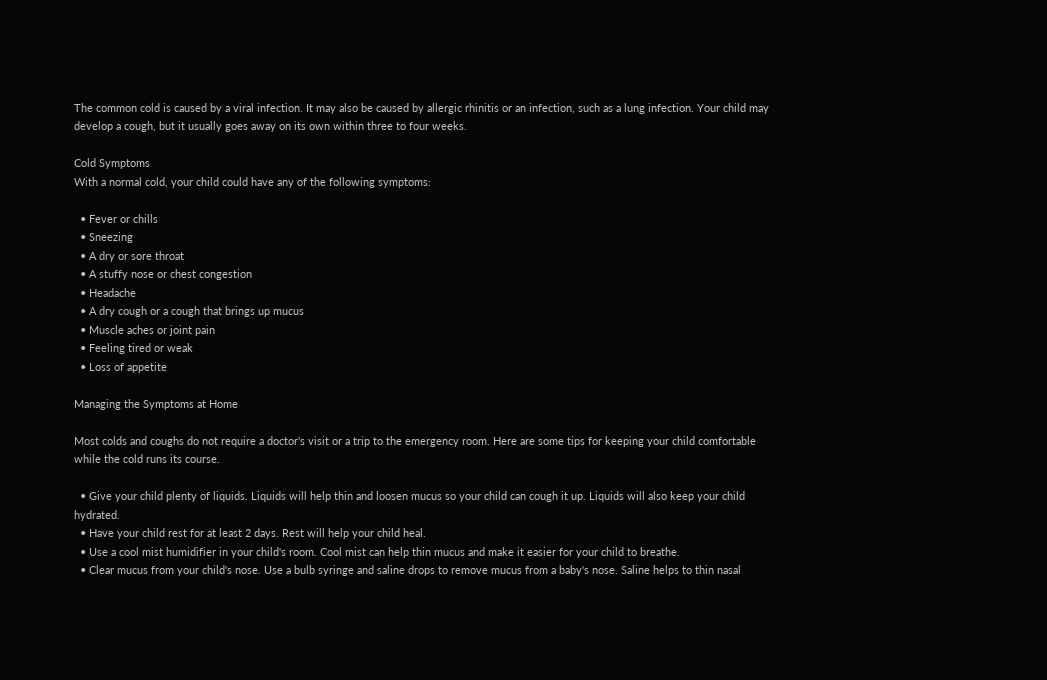The common cold is caused by a viral infection. It may also be caused by allergic rhinitis or an infection, such as a lung infection. Your child may develop a cough, but it usually goes away on its own within three to four weeks.

Cold Symptoms
With a normal cold, your child could have any of the following symptoms:

  • Fever or chills
  • Sneezing
  • A dry or sore throat
  • A stuffy nose or chest congestion
  • Headache
  • A dry cough or a cough that brings up mucus
  • Muscle aches or joint pain
  • Feeling tired or weak
  • Loss of appetite

Managing the Symptoms at Home

Most colds and coughs do not require a doctor's visit or a trip to the emergency room. Here are some tips for keeping your child comfortable while the cold runs its course.

  • Give your child plenty of liquids. Liquids will help thin and loosen mucus so your child can cough it up. Liquids will also keep your child hydrated.
  • Have your child rest for at least 2 days. Rest will help your child heal.
  • Use a cool mist humidifier in your child's room. Cool mist can help thin mucus and make it easier for your child to breathe.
  • Clear mucus from your child's nose. Use a bulb syringe and saline drops to remove mucus from a baby's nose. Saline helps to thin nasal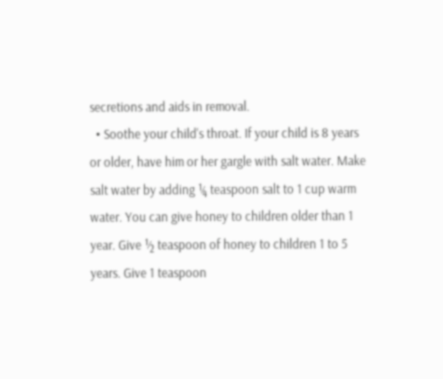secretions and aids in removal.
  • Soothe your child's throat. If your child is 8 years or older, have him or her gargle with salt water. Make salt water by adding ¼ teaspoon salt to 1 cup warm water. You can give honey to children older than 1 year. Give ½ teaspoon of honey to children 1 to 5 years. Give 1 teaspoon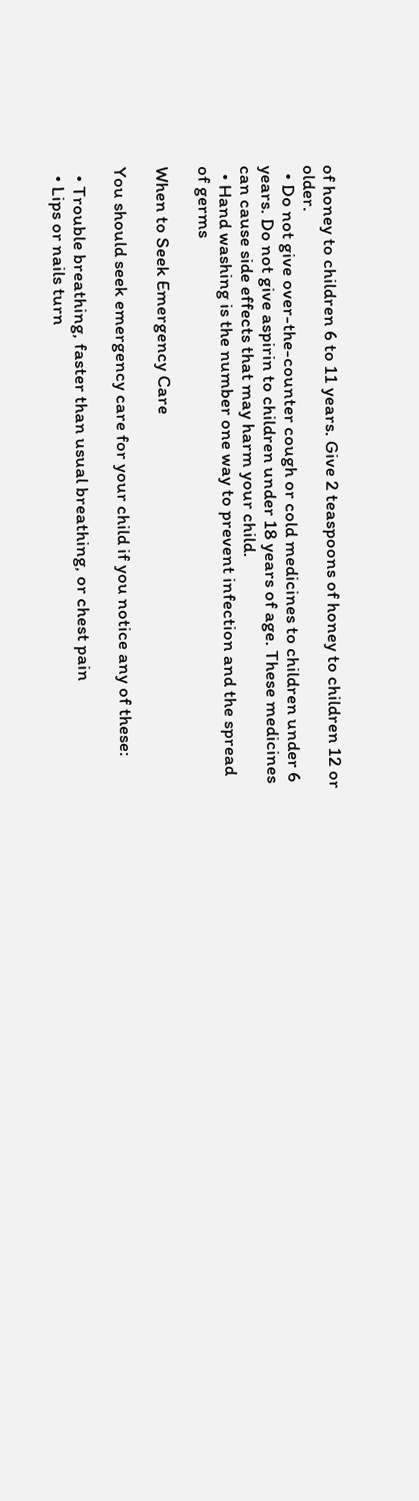of honey to children 6 to 11 years. Give 2 teaspoons of honey to children 12 or older.
  • Do not give over-the-counter cough or cold medicines to children under 6 years. Do not give aspirin to children under 18 years of age. These medicines can cause side effects that may harm your child.
  • Hand washing is the number one way to prevent infection and the spread of germs

When to Seek Emergency Care

You should seek emergency care for your child if you notice any of these:

  • Trouble breathing, faster than usual breathing, or chest pain
  • Lips or nails turn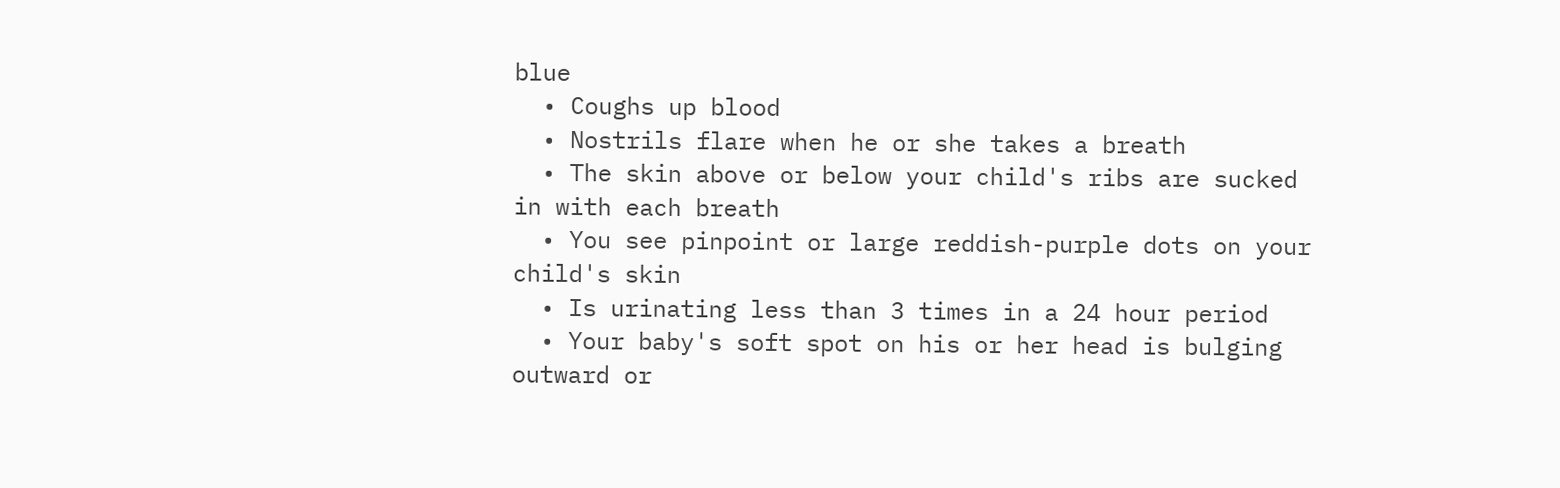blue
  • Coughs up blood
  • Nostrils flare when he or she takes a breath
  • The skin above or below your child's ribs are sucked in with each breath
  • You see pinpoint or large reddish-purple dots on your child's skin
  • Is urinating less than 3 times in a 24 hour period
  • Your baby's soft spot on his or her head is bulging outward or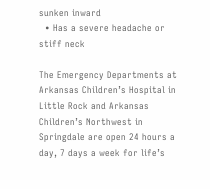sunken inward
  • Has a severe headache or stiff neck

The Emergency Departments at Arkansas Children’s Hospital in Little Rock and Arkansas Children’s Northwest in Springdale are open 24 hours a day, 7 days a week for life’s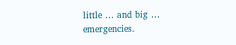little … and big … emergencies.